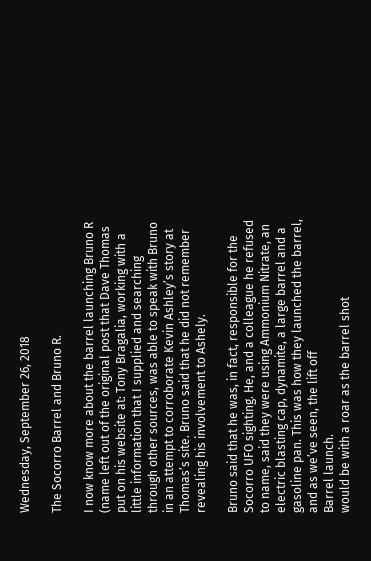Wednesday, September 26, 2018

The Socorro Barrel and Bruno R.

I now know more about the barrel launching Bruno R (name left out of the original post that Dave Thomas put on his website at: Tony Bragalia, working with a little information that I supplied and searching through other sources, was able to speak with Bruno in an attempt to corroborate Kevin Ashley’s story at Thomas’s site. Bruno said that he did not remember revealing his involvement to Ashely.

Bruno said that he was, in fact, responsible for the Socorro UFO sighting. He, and a colleague he refused to name, said they were using Ammonium Nitrate, an electric blasting cap, dynamite, a large barrel and a gasoline pan. This was how they launched the barrel, and as we’ve seen, the lift off
Barrel launch.
would be with a roar as the barrel shot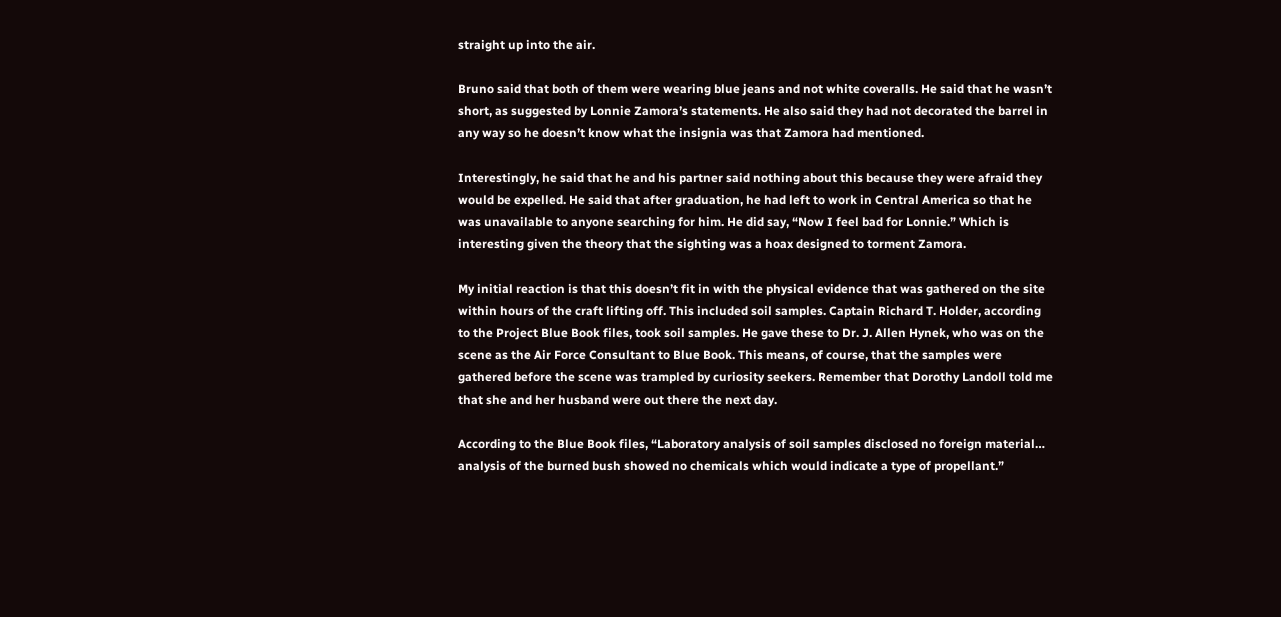straight up into the air.

Bruno said that both of them were wearing blue jeans and not white coveralls. He said that he wasn’t short, as suggested by Lonnie Zamora’s statements. He also said they had not decorated the barrel in any way so he doesn’t know what the insignia was that Zamora had mentioned.

Interestingly, he said that he and his partner said nothing about this because they were afraid they would be expelled. He said that after graduation, he had left to work in Central America so that he was unavailable to anyone searching for him. He did say, “Now I feel bad for Lonnie.” Which is interesting given the theory that the sighting was a hoax designed to torment Zamora.

My initial reaction is that this doesn’t fit in with the physical evidence that was gathered on the site within hours of the craft lifting off. This included soil samples. Captain Richard T. Holder, according to the Project Blue Book files, took soil samples. He gave these to Dr. J. Allen Hynek, who was on the scene as the Air Force Consultant to Blue Book. This means, of course, that the samples were gathered before the scene was trampled by curiosity seekers. Remember that Dorothy Landoll told me that she and her husband were out there the next day.

According to the Blue Book files, “Laboratory analysis of soil samples disclosed no foreign material… analysis of the burned bush showed no chemicals which would indicate a type of propellant.”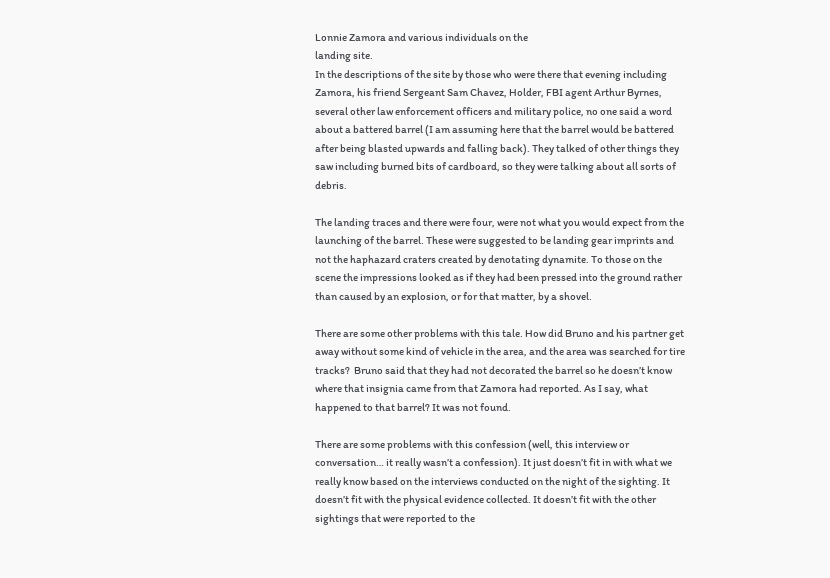Lonnie Zamora and various individuals on the
landing site.
In the descriptions of the site by those who were there that evening including Zamora, his friend Sergeant Sam Chavez, Holder, FBI agent Arthur Byrnes, several other law enforcement officers and military police, no one said a word about a battered barrel (I am assuming here that the barrel would be battered after being blasted upwards and falling back). They talked of other things they saw including burned bits of cardboard, so they were talking about all sorts of debris.

The landing traces and there were four, were not what you would expect from the launching of the barrel. These were suggested to be landing gear imprints and not the haphazard craters created by denotating dynamite. To those on the scene the impressions looked as if they had been pressed into the ground rather than caused by an explosion, or for that matter, by a shovel.

There are some other problems with this tale. How did Bruno and his partner get away without some kind of vehicle in the area, and the area was searched for tire tracks?  Bruno said that they had not decorated the barrel so he doesn’t know where that insignia came from that Zamora had reported. As I say, what happened to that barrel? It was not found.

There are some problems with this confession (well, this interview or conversation… it really wasn’t a confession). It just doesn’t fit in with what we really know based on the interviews conducted on the night of the sighting. It doesn’t fit with the physical evidence collected. It doesn’t fit with the other sightings that were reported to the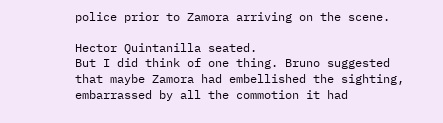police prior to Zamora arriving on the scene.

Hector Quintanilla seated.
But I did think of one thing. Bruno suggested that maybe Zamora had embellished the sighting, embarrassed by all the commotion it had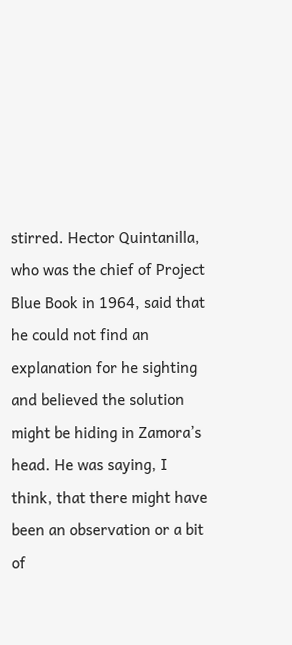stirred. Hector Quintanilla, who was the chief of Project Blue Book in 1964, said that he could not find an explanation for he sighting and believed the solution might be hiding in Zamora’s head. He was saying, I think, that there might have been an observation or a bit of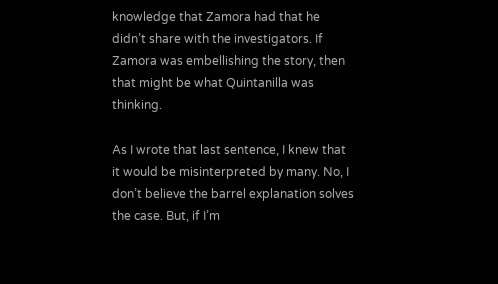knowledge that Zamora had that he didn’t share with the investigators. If Zamora was embellishing the story, then that might be what Quintanilla was thinking.

As I wrote that last sentence, I knew that it would be misinterpreted by many. No, I don’t believe the barrel explanation solves the case. But, if I’m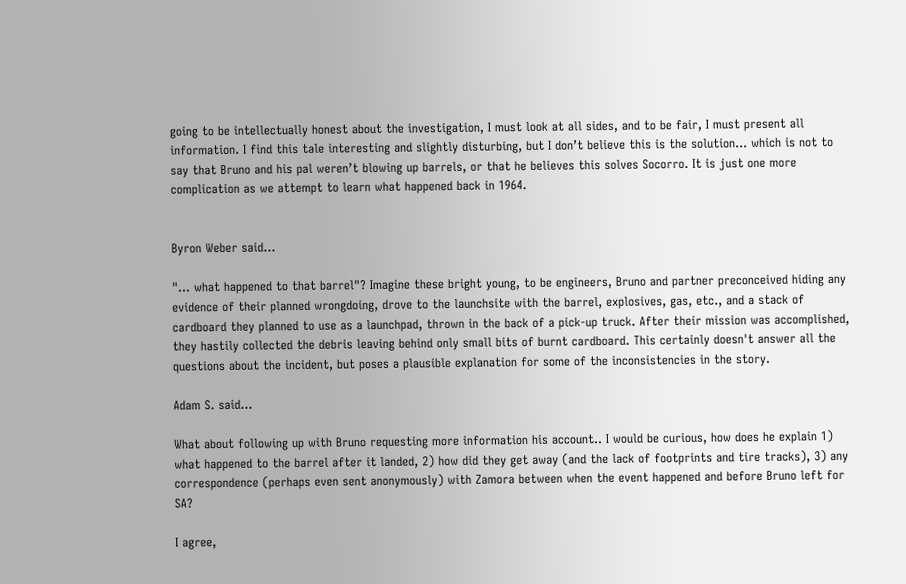going to be intellectually honest about the investigation, I must look at all sides, and to be fair, I must present all information. I find this tale interesting and slightly disturbing, but I don’t believe this is the solution… which is not to say that Bruno and his pal weren’t blowing up barrels, or that he believes this solves Socorro. It is just one more complication as we attempt to learn what happened back in 1964.


Byron Weber said...

"... what happened to that barrel"? Imagine these bright young, to be engineers, Bruno and partner preconceived hiding any evidence of their planned wrongdoing, drove to the launchsite with the barrel, explosives, gas, etc., and a stack of cardboard they planned to use as a launchpad, thrown in the back of a pick-up truck. After their mission was accomplished, they hastily collected the debris leaving behind only small bits of burnt cardboard. This certainly doesn't answer all the questions about the incident, but poses a plausible explanation for some of the inconsistencies in the story.

Adam S. said...

What about following up with Bruno requesting more information his account.. I would be curious, how does he explain 1) what happened to the barrel after it landed, 2) how did they get away (and the lack of footprints and tire tracks), 3) any correspondence (perhaps even sent anonymously) with Zamora between when the event happened and before Bruno left for SA?

I agree,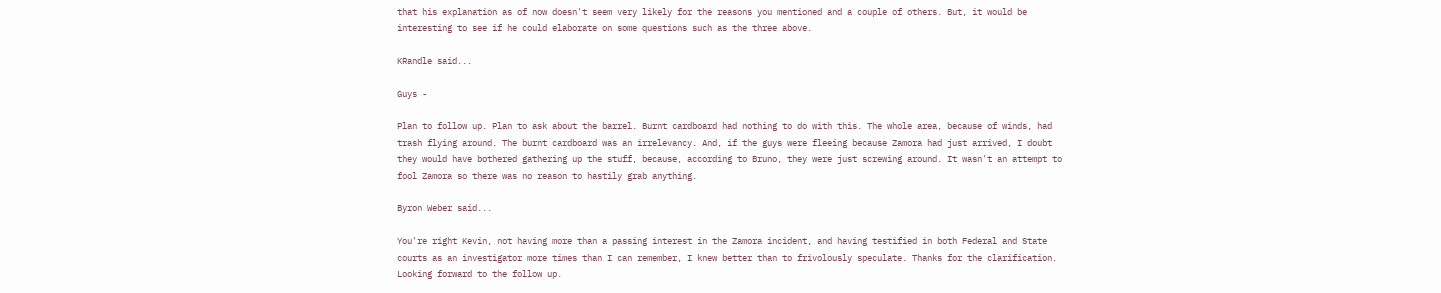that his explanation as of now doesn't seem very likely for the reasons you mentioned and a couple of others. But, it would be interesting to see if he could elaborate on some questions such as the three above.

KRandle said...

Guys -

Plan to follow up. Plan to ask about the barrel. Burnt cardboard had nothing to do with this. The whole area, because of winds, had trash flying around. The burnt cardboard was an irrelevancy. And, if the guys were fleeing because Zamora had just arrived, I doubt they would have bothered gathering up the stuff, because, according to Bruno, they were just screwing around. It wasn't an attempt to fool Zamora so there was no reason to hastily grab anything.

Byron Weber said...

You're right Kevin, not having more than a passing interest in the Zamora incident, and having testified in both Federal and State courts as an investigator more times than I can remember, I knew better than to frivolously speculate. Thanks for the clarification. Looking forward to the follow up.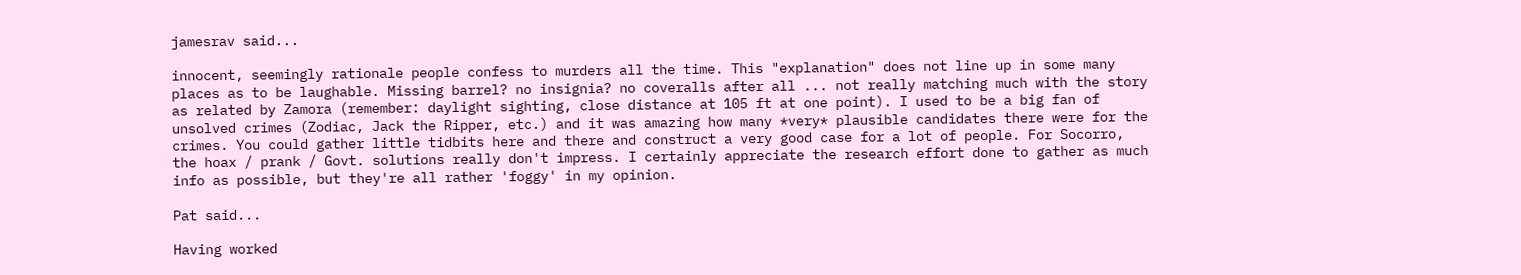jamesrav said...

innocent, seemingly rationale people confess to murders all the time. This "explanation" does not line up in some many places as to be laughable. Missing barrel? no insignia? no coveralls after all ... not really matching much with the story as related by Zamora (remember: daylight sighting, close distance at 105 ft at one point). I used to be a big fan of unsolved crimes (Zodiac, Jack the Ripper, etc.) and it was amazing how many *very* plausible candidates there were for the crimes. You could gather little tidbits here and there and construct a very good case for a lot of people. For Socorro, the hoax / prank / Govt. solutions really don't impress. I certainly appreciate the research effort done to gather as much info as possible, but they're all rather 'foggy' in my opinion.

Pat said...

Having worked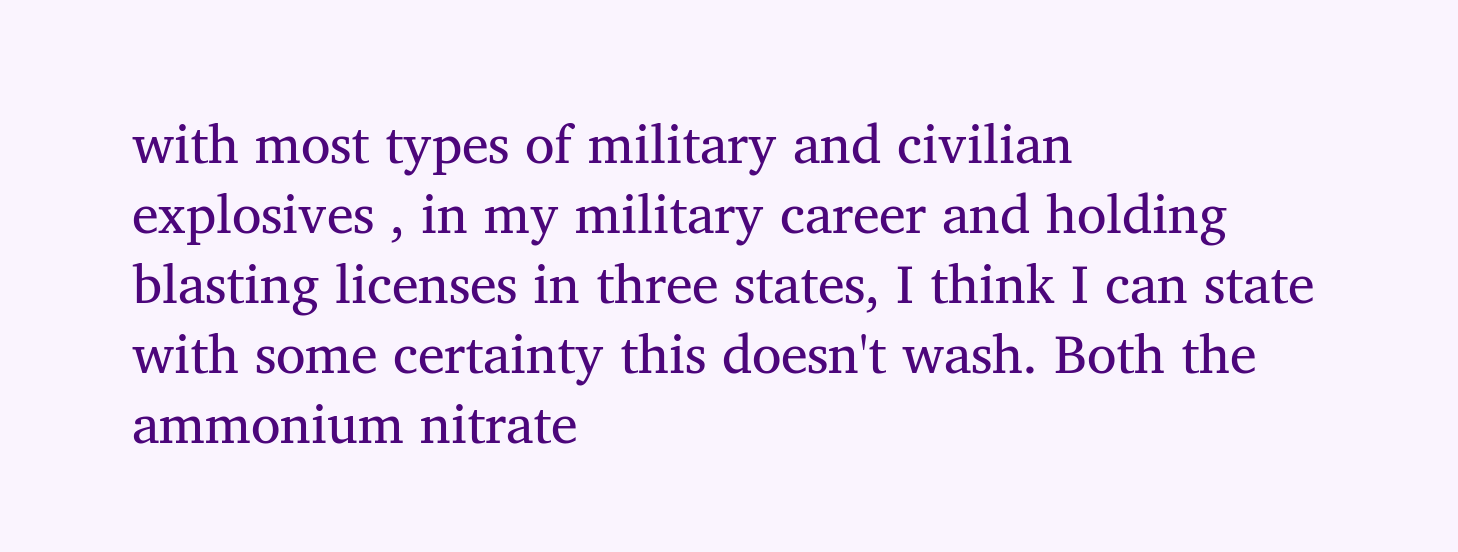with most types of military and civilian explosives , in my military career and holding blasting licenses in three states, I think I can state with some certainty this doesn't wash. Both the ammonium nitrate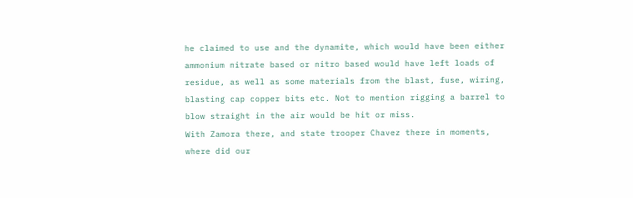he claimed to use and the dynamite, which would have been either ammonium nitrate based or nitro based would have left loads of residue, as well as some materials from the blast, fuse, wiring, blasting cap copper bits etc. Not to mention rigging a barrel to blow straight in the air would be hit or miss.
With Zamora there, and state trooper Chavez there in moments, where did our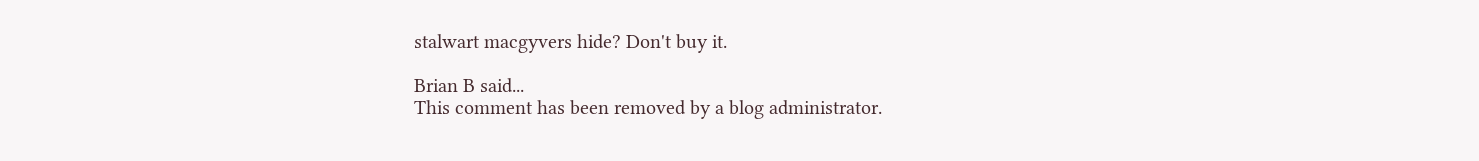stalwart macgyvers hide? Don't buy it.

Brian B said...
This comment has been removed by a blog administrator.